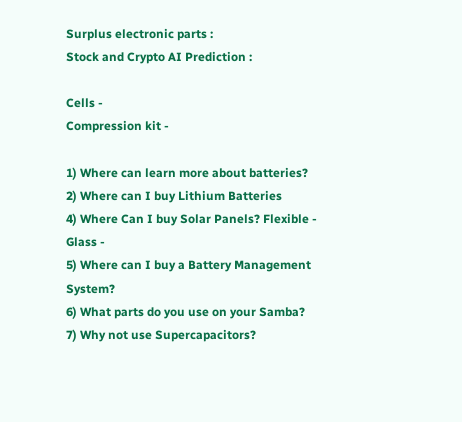Surplus electronic parts :
Stock and Crypto AI Prediction :

Cells -
Compression kit -

1) Where can learn more about batteries?
2) Where can I buy Lithium Batteries
4) Where Can I buy Solar Panels? Flexible -
Glass -
5) Where can I buy a Battery Management System?
6) What parts do you use on your Samba?
7) Why not use Supercapacitors?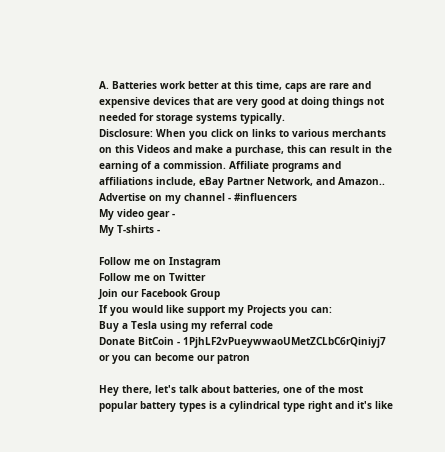A. Batteries work better at this time, caps are rare and expensive devices that are very good at doing things not needed for storage systems typically.
Disclosure: When you click on links to various merchants on this Videos and make a purchase, this can result in the earning of a commission. Affiliate programs and affiliations include, eBay Partner Network, and Amazon..
Advertise on my channel - #influencers
My video gear -
My T-shirts -

Follow me on Instagram
Follow me on Twitter
Join our Facebook Group
If you would like support my Projects you can:
Buy a Tesla using my referral code
Donate BitCoin - 1PjhLF2vPueywwaoUMetZCLbC6rQiniyj7
or you can become our patron

Hey there, let's talk about batteries, one of the most popular battery types is a cylindrical type right and it's like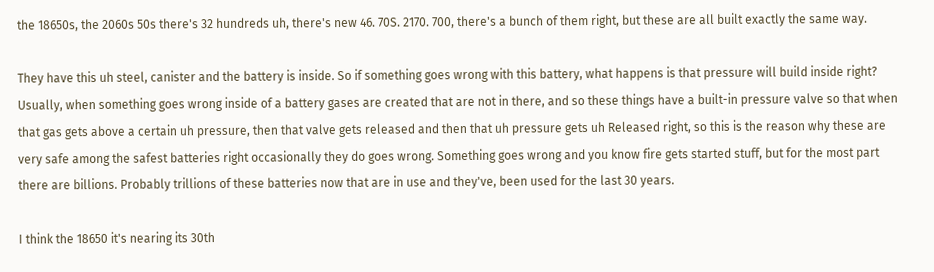the 18650s, the 2060s 50s there's 32 hundreds uh, there's new 46. 70S. 2170. 700, there's a bunch of them right, but these are all built exactly the same way.

They have this uh steel, canister and the battery is inside. So if something goes wrong with this battery, what happens is that pressure will build inside right? Usually, when something goes wrong inside of a battery gases are created that are not in there, and so these things have a built-in pressure valve so that when that gas gets above a certain uh pressure, then that valve gets released and then that uh pressure gets uh Released right, so this is the reason why these are very safe among the safest batteries right occasionally they do goes wrong. Something goes wrong and you know fire gets started stuff, but for the most part there are billions. Probably trillions of these batteries now that are in use and they've, been used for the last 30 years.

I think the 18650 it's nearing its 30th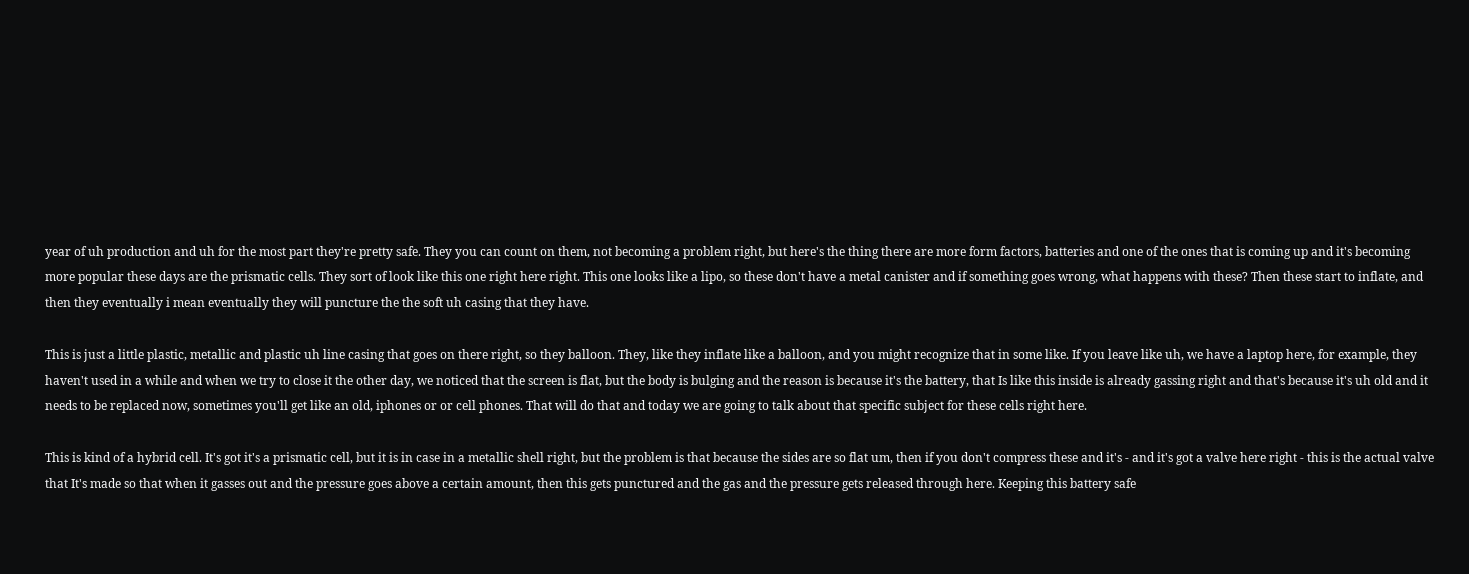year of uh production and uh for the most part they're pretty safe. They you can count on them, not becoming a problem right, but here's the thing there are more form factors, batteries and one of the ones that is coming up and it's becoming more popular these days are the prismatic cells. They sort of look like this one right here right. This one looks like a lipo, so these don't have a metal canister and if something goes wrong, what happens with these? Then these start to inflate, and then they eventually i mean eventually they will puncture the the soft uh casing that they have.

This is just a little plastic, metallic and plastic uh line casing that goes on there right, so they balloon. They, like they inflate like a balloon, and you might recognize that in some like. If you leave like uh, we have a laptop here, for example, they haven't used in a while and when we try to close it the other day, we noticed that the screen is flat, but the body is bulging and the reason is because it's the battery, that Is like this inside is already gassing right and that's because it's uh old and it needs to be replaced now, sometimes you'll get like an old, iphones or or cell phones. That will do that and today we are going to talk about that specific subject for these cells right here.

This is kind of a hybrid cell. It's got it's a prismatic cell, but it is in case in a metallic shell right, but the problem is that because the sides are so flat um, then if you don't compress these and it's - and it's got a valve here right - this is the actual valve that It's made so that when it gasses out and the pressure goes above a certain amount, then this gets punctured and the gas and the pressure gets released through here. Keeping this battery safe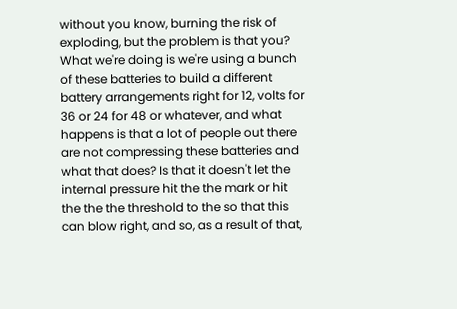without you know, burning the risk of exploding, but the problem is that you? What we're doing is we're using a bunch of these batteries to build a different battery arrangements right for 12, volts for 36 or 24 for 48 or whatever, and what happens is that a lot of people out there are not compressing these batteries and what that does? Is that it doesn't let the internal pressure hit the the mark or hit the the the threshold to the so that this can blow right, and so, as a result of that,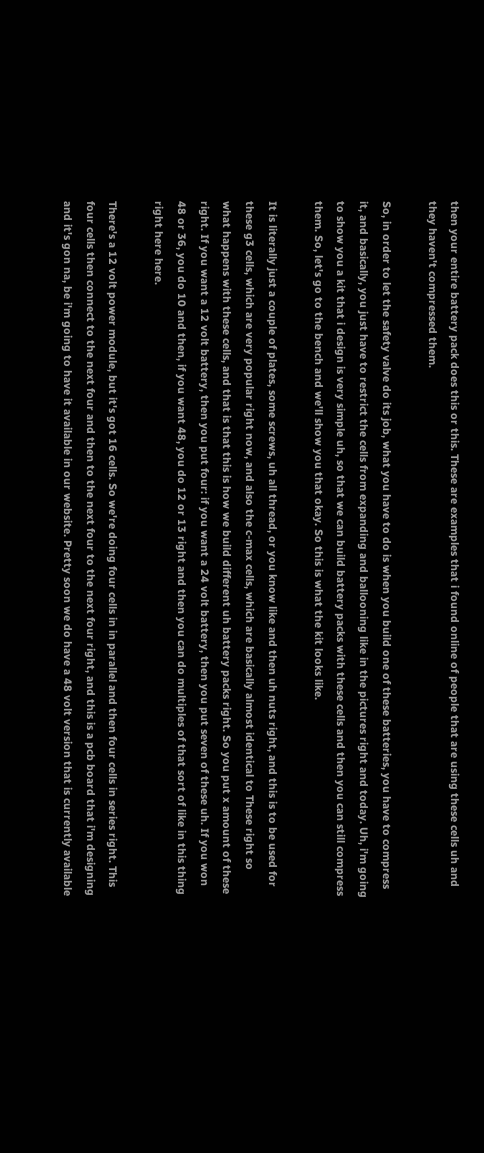then your entire battery pack does this or this. These are examples that i found online of people that are using these cells uh and they haven't compressed them.

So, in order to let the safety valve do its job, what you have to do is when you build one of these batteries, you have to compress it, and basically, you just have to restrict the cells from expanding and ballooning like in the pictures right and today. Uh, i'm going to show you a kit that i design is very simple uh, so that we can build battery packs with these cells and then you can still compress them. So, let's go to the bench and we'll show you that okay. So this is what the kit looks like.

It is literally just a couple of plates, some screws, uh all thread, or you know like and then uh nuts right, and this is to be used for these g3 cells, which are very popular right now, and also the c-max cells, which are basically almost identical to These right so what happens with these cells, and that is that this is how we build different uh battery packs right. So you put x amount of these right. If you want a 12 volt battery, then you put four: if you want a 24 volt battery, then you put seven of these uh. If you won 48 or 36, you do 10 and then, if you want 48, you do 12 or 13 right and then you can do multiples of that sort of like in this thing right here here.

There's a 12 volt power module, but it's got 16 cells. So we're doing four cells in in parallel and then four cells in series right. This four cells then connect to the next four and then to the next four to the next four right, and this is a pcb board that i'm designing and it's gon na, be i'm going to have it available in our website. Pretty soon we do have a 48 volt version that is currently available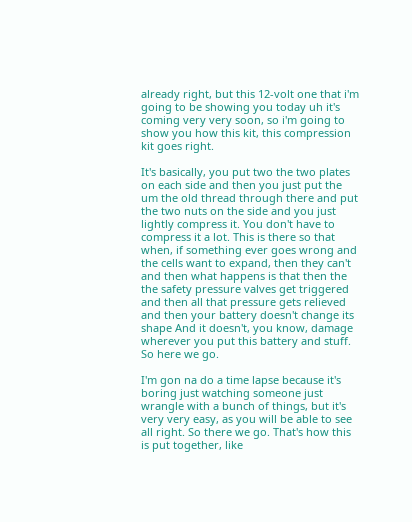already right, but this 12-volt one that i'm going to be showing you today uh it's coming very very soon, so i'm going to show you how this kit, this compression kit goes right.

It's basically, you put two the two plates on each side and then you just put the um the old thread through there and put the two nuts on the side and you just lightly compress it. You don't have to compress it a lot. This is there so that when, if something ever goes wrong and the cells want to expand, then they can't and then what happens is that then the the safety pressure valves get triggered and then all that pressure gets relieved and then your battery doesn't change its shape And it doesn't, you know, damage wherever you put this battery and stuff. So here we go.

I'm gon na do a time lapse because it's boring just watching someone just wrangle with a bunch of things, but it's very very easy, as you will be able to see all right. So there we go. That's how this is put together, like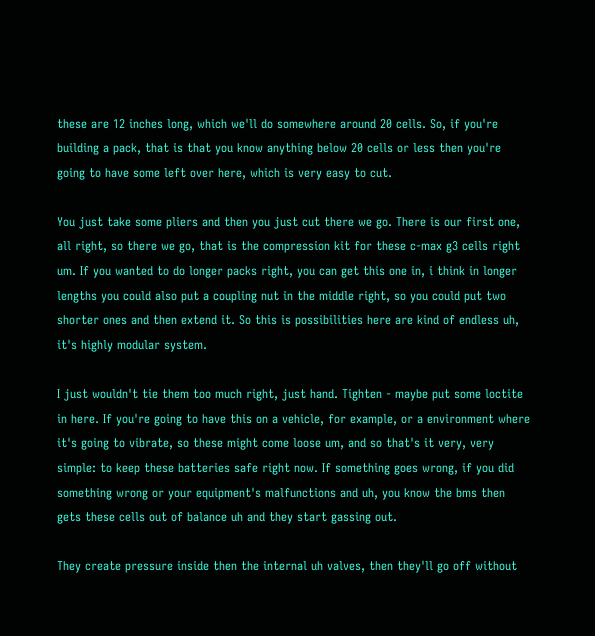these are 12 inches long, which we'll do somewhere around 20 cells. So, if you're building a pack, that is that you know anything below 20 cells or less then you're going to have some left over here, which is very easy to cut.

You just take some pliers and then you just cut there we go. There is our first one, all right, so there we go, that is the compression kit for these c-max g3 cells right um. If you wanted to do longer packs right, you can get this one in, i think in longer lengths you could also put a coupling nut in the middle right, so you could put two shorter ones and then extend it. So this is possibilities here are kind of endless uh, it's highly modular system.

I just wouldn't tie them too much right, just hand. Tighten - maybe put some loctite in here. If you're going to have this on a vehicle, for example, or a environment where it's going to vibrate, so these might come loose um, and so that's it very, very simple: to keep these batteries safe right now. If something goes wrong, if you did something wrong or your equipment's malfunctions and uh, you know the bms then gets these cells out of balance uh and they start gassing out.

They create pressure inside then the internal uh valves, then they'll go off without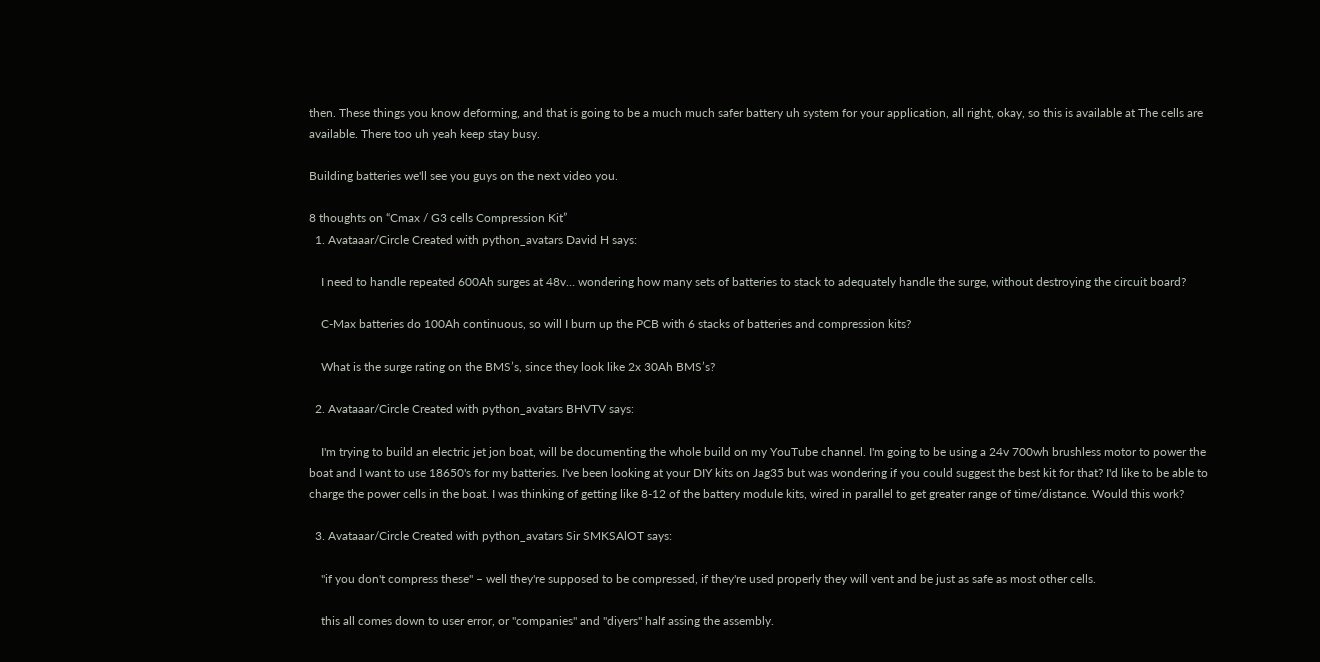then. These things you know deforming, and that is going to be a much much safer battery uh system for your application, all right, okay, so this is available at The cells are available. There too uh yeah keep stay busy.

Building batteries we'll see you guys on the next video you.

8 thoughts on “Cmax / G3 cells Compression Kit”
  1. Avataaar/Circle Created with python_avatars David H says:

    I need to handle repeated 600Ah surges at 48v… wondering how many sets of batteries to stack to adequately handle the surge, without destroying the circuit board?

    C-Max batteries do 100Ah continuous, so will I burn up the PCB with 6 stacks of batteries and compression kits?

    What is the surge rating on the BMS’s, since they look like 2x 30Ah BMS’s?

  2. Avataaar/Circle Created with python_avatars BHVTV says:

    I'm trying to build an electric jet jon boat, will be documenting the whole build on my YouTube channel. I'm going to be using a 24v 700wh brushless motor to power the boat and I want to use 18650's for my batteries. I've been looking at your DIY kits on Jag35 but was wondering if you could suggest the best kit for that? I'd like to be able to charge the power cells in the boat. I was thinking of getting like 8-12 of the battery module kits, wired in parallel to get greater range of time/distance. Would this work?

  3. Avataaar/Circle Created with python_avatars Sir SMKSAlOT says:

    "if you don't compress these" – well they're supposed to be compressed, if they're used properly they will vent and be just as safe as most other cells.

    this all comes down to user error, or "companies" and "diyers" half assing the assembly.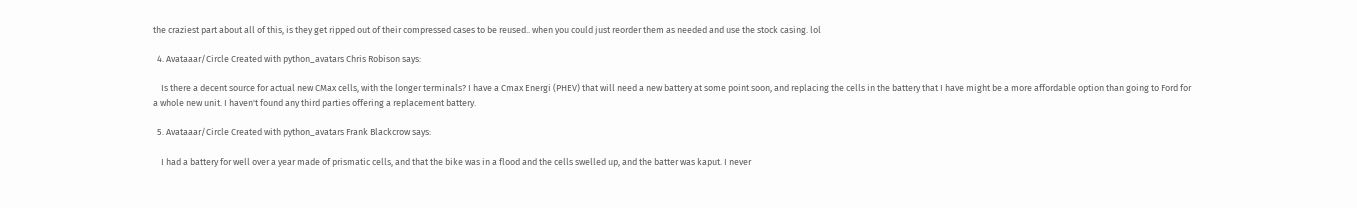the craziest part about all of this, is they get ripped out of their compressed cases to be reused.. when you could just reorder them as needed and use the stock casing. lol

  4. Avataaar/Circle Created with python_avatars Chris Robison says:

    Is there a decent source for actual new CMax cells, with the longer terminals? I have a Cmax Energi (PHEV) that will need a new battery at some point soon, and replacing the cells in the battery that I have might be a more affordable option than going to Ford for a whole new unit. I haven't found any third parties offering a replacement battery.

  5. Avataaar/Circle Created with python_avatars Frank Blackcrow says:

    I had a battery for well over a year made of prismatic cells, and that the bike was in a flood and the cells swelled up, and the batter was kaput. I never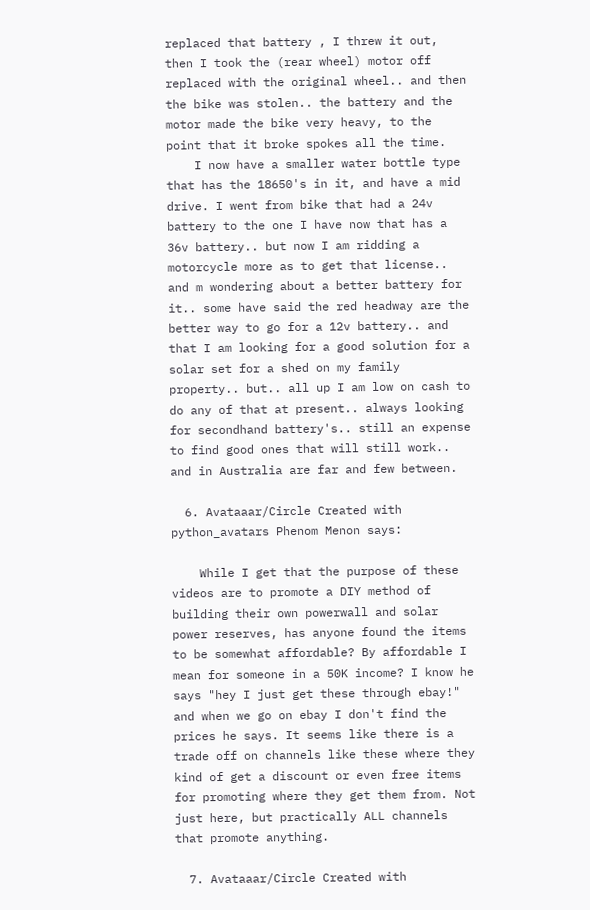replaced that battery , I threw it out, then I took the (rear wheel) motor off replaced with the original wheel.. and then the bike was stolen.. the battery and the motor made the bike very heavy, to the point that it broke spokes all the time.
    I now have a smaller water bottle type that has the 18650's in it, and have a mid drive. I went from bike that had a 24v battery to the one I have now that has a 36v battery.. but now I am ridding a motorcycle more as to get that license.. and m wondering about a better battery for it.. some have said the red headway are the better way to go for a 12v battery.. and that I am looking for a good solution for a solar set for a shed on my family property.. but.. all up I am low on cash to do any of that at present.. always looking for secondhand battery's.. still an expense to find good ones that will still work.. and in Australia are far and few between.

  6. Avataaar/Circle Created with python_avatars Phenom Menon says:

    While I get that the purpose of these videos are to promote a DIY method of building their own powerwall and solar power reserves, has anyone found the items to be somewhat affordable? By affordable I mean for someone in a 50K income? I know he says "hey I just get these through ebay!" and when we go on ebay I don't find the prices he says. It seems like there is a trade off on channels like these where they kind of get a discount or even free items for promoting where they get them from. Not just here, but practically ALL channels that promote anything.

  7. Avataaar/Circle Created with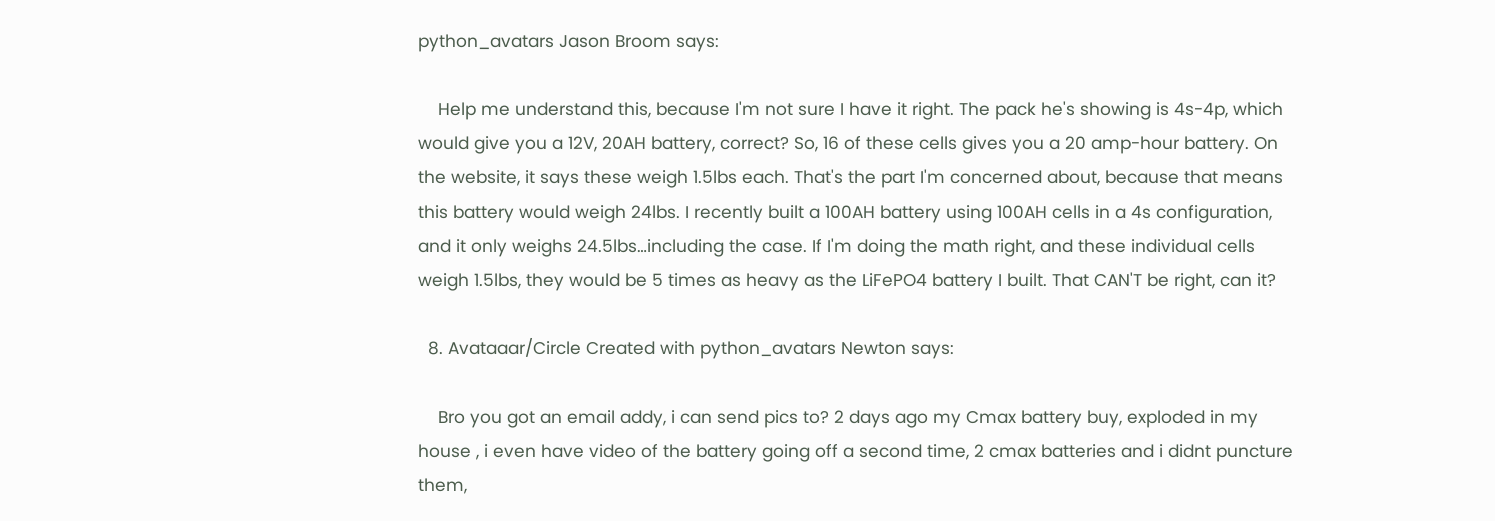python_avatars Jason Broom says:

    Help me understand this, because I'm not sure I have it right. The pack he's showing is 4s-4p, which would give you a 12V, 20AH battery, correct? So, 16 of these cells gives you a 20 amp-hour battery. On the website, it says these weigh 1.5lbs each. That's the part I'm concerned about, because that means this battery would weigh 24lbs. I recently built a 100AH battery using 100AH cells in a 4s configuration, and it only weighs 24.5lbs…including the case. If I'm doing the math right, and these individual cells weigh 1.5lbs, they would be 5 times as heavy as the LiFePO4 battery I built. That CAN'T be right, can it?

  8. Avataaar/Circle Created with python_avatars Newton says:

    Bro you got an email addy, i can send pics to? 2 days ago my Cmax battery buy, exploded in my house , i even have video of the battery going off a second time, 2 cmax batteries and i didnt puncture them,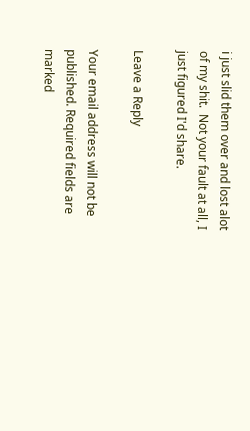i just slid them over and lost alot of my shit.  Not your fault at all, I just figured I'd share.

Leave a Reply

Your email address will not be published. Required fields are marked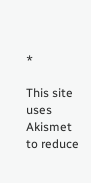*

This site uses Akismet to reduce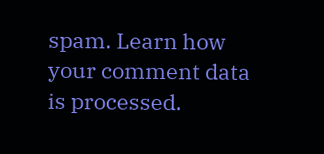spam. Learn how your comment data is processed.